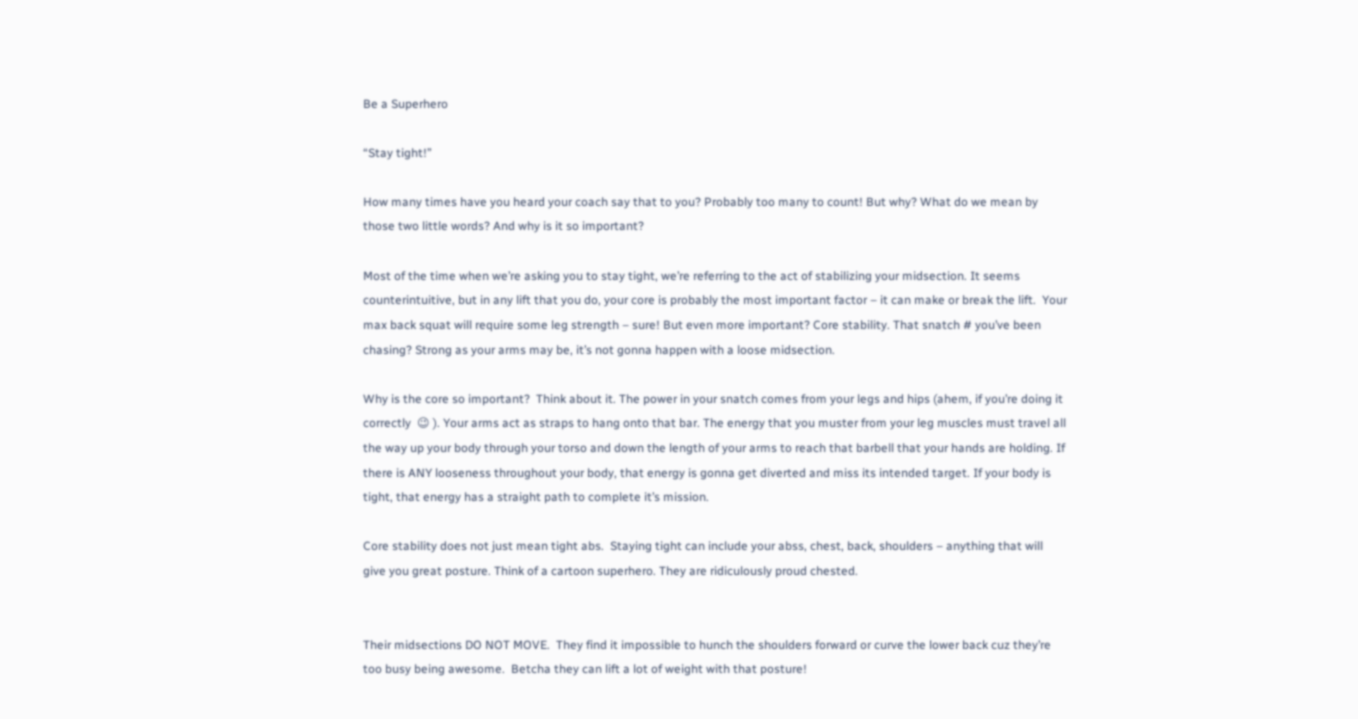Be a Superhero

“Stay tight!”

How many times have you heard your coach say that to you? Probably too many to count! But why? What do we mean by those two little words? And why is it so important?

Most of the time when we’re asking you to stay tight, we’re referring to the act of stabilizing your midsection. It seems counterintuitive, but in any lift that you do, your core is probably the most important factor – it can make or break the lift.  Your max back squat will require some leg strength – sure! But even more important? Core stability. That snatch # you’ve been chasing? Strong as your arms may be, it’s not gonna happen with a loose midsection.

Why is the core so important?  Think about it. The power in your snatch comes from your legs and hips (ahem, if you’re doing it correctly  😉 ). Your arms act as straps to hang onto that bar. The energy that you muster from your leg muscles must travel all the way up your body through your torso and down the length of your arms to reach that barbell that your hands are holding. If there is ANY looseness throughout your body, that energy is gonna get diverted and miss its intended target. If your body is tight, that energy has a straight path to complete it’s mission.

Core stability does not just mean tight abs.  Staying tight can include your abss, chest, back, shoulders – anything that will give you great posture. Think of a cartoon superhero. They are ridiculously proud chested.


Their midsections DO NOT MOVE.  They find it impossible to hunch the shoulders forward or curve the lower back cuz they’re too busy being awesome.  Betcha they can lift a lot of weight with that posture!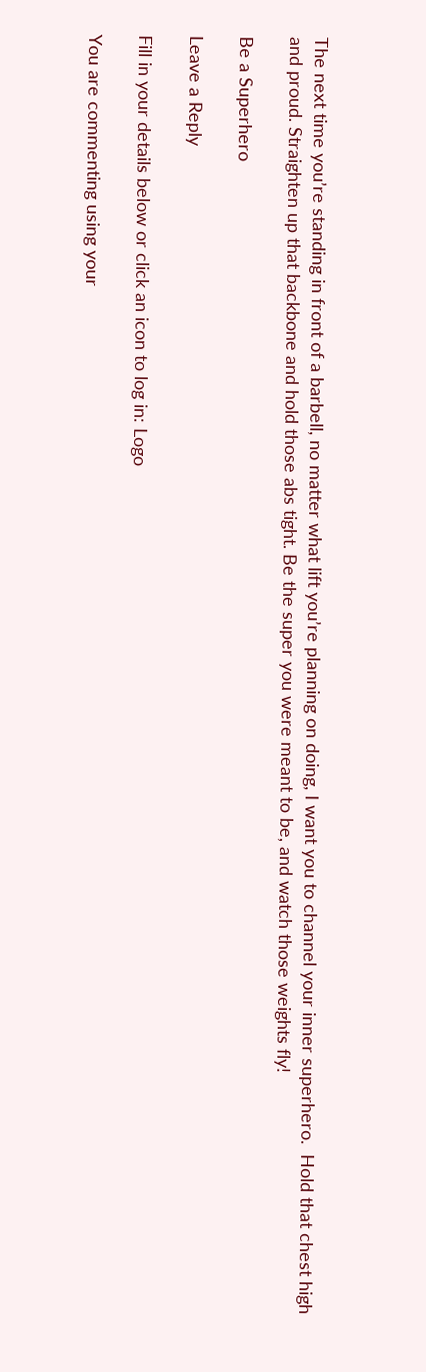The next time you’re standing in front of a barbell, no matter what lift you’re planning on doing, I want you to channel your inner superhero.  Hold that chest high and proud. Straighten up that backbone and hold those abs tight. Be the super you were meant to be, and watch those weights fly!

Be a Superhero

Leave a Reply

Fill in your details below or click an icon to log in: Logo

You are commenting using your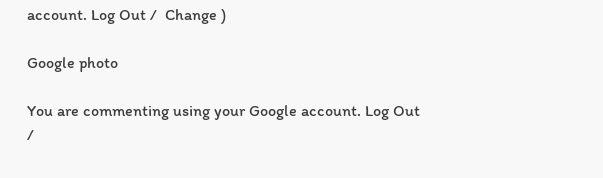account. Log Out /  Change )

Google photo

You are commenting using your Google account. Log Out /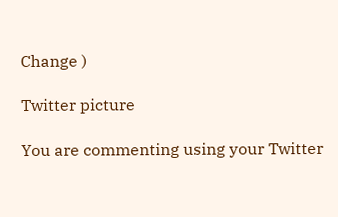Change )

Twitter picture

You are commenting using your Twitter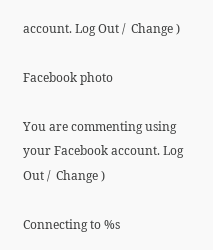account. Log Out /  Change )

Facebook photo

You are commenting using your Facebook account. Log Out /  Change )

Connecting to %s